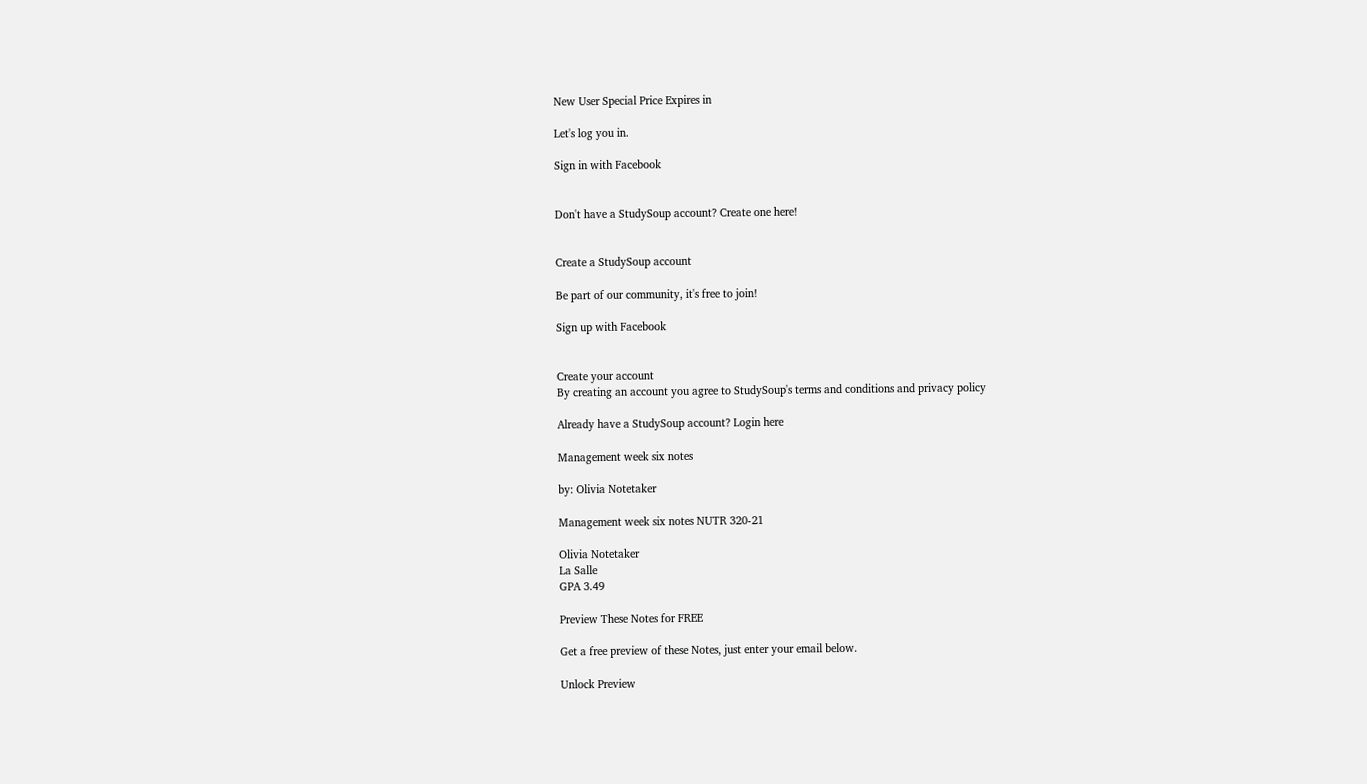New User Special Price Expires in

Let's log you in.

Sign in with Facebook


Don't have a StudySoup account? Create one here!


Create a StudySoup account

Be part of our community, it's free to join!

Sign up with Facebook


Create your account
By creating an account you agree to StudySoup's terms and conditions and privacy policy

Already have a StudySoup account? Login here

Management week six notes

by: Olivia Notetaker

Management week six notes NUTR 320-21

Olivia Notetaker
La Salle
GPA 3.49

Preview These Notes for FREE

Get a free preview of these Notes, just enter your email below.

Unlock Preview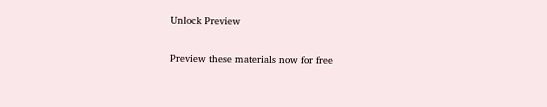Unlock Preview

Preview these materials now for free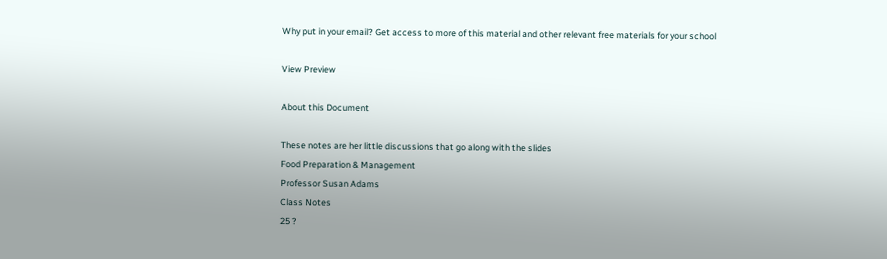Why put in your email? Get access to more of this material and other relevant free materials for your school

View Preview

About this Document

These notes are her little discussions that go along with the slides
Food Preparation & Management
Professor Susan Adams
Class Notes
25 ?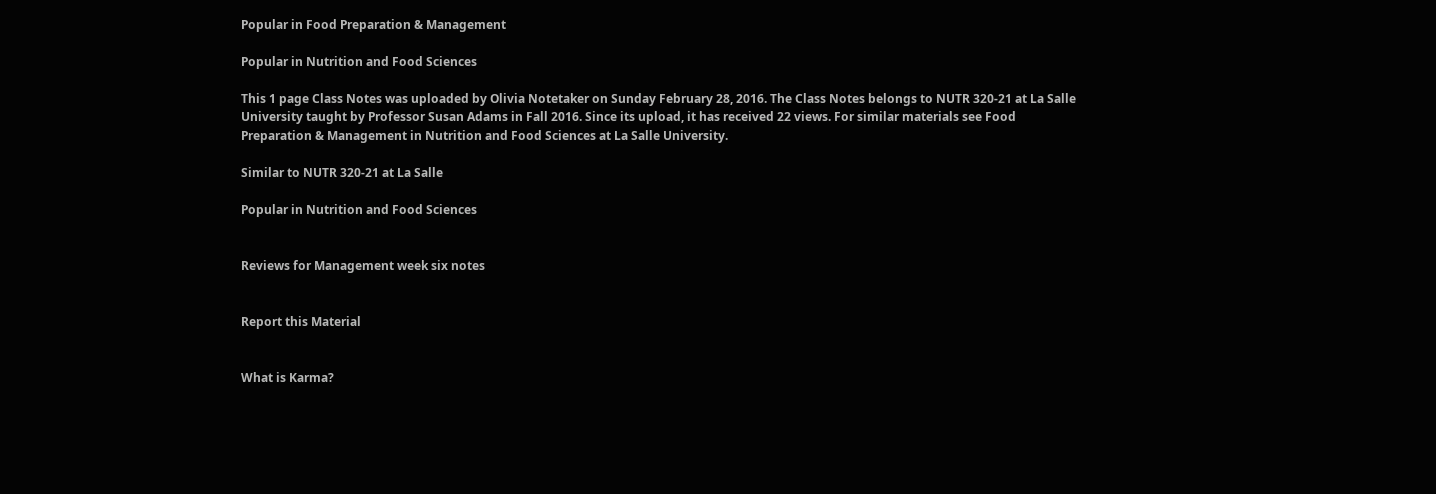Popular in Food Preparation & Management

Popular in Nutrition and Food Sciences

This 1 page Class Notes was uploaded by Olivia Notetaker on Sunday February 28, 2016. The Class Notes belongs to NUTR 320-21 at La Salle University taught by Professor Susan Adams in Fall 2016. Since its upload, it has received 22 views. For similar materials see Food Preparation & Management in Nutrition and Food Sciences at La Salle University.

Similar to NUTR 320-21 at La Salle

Popular in Nutrition and Food Sciences


Reviews for Management week six notes


Report this Material


What is Karma?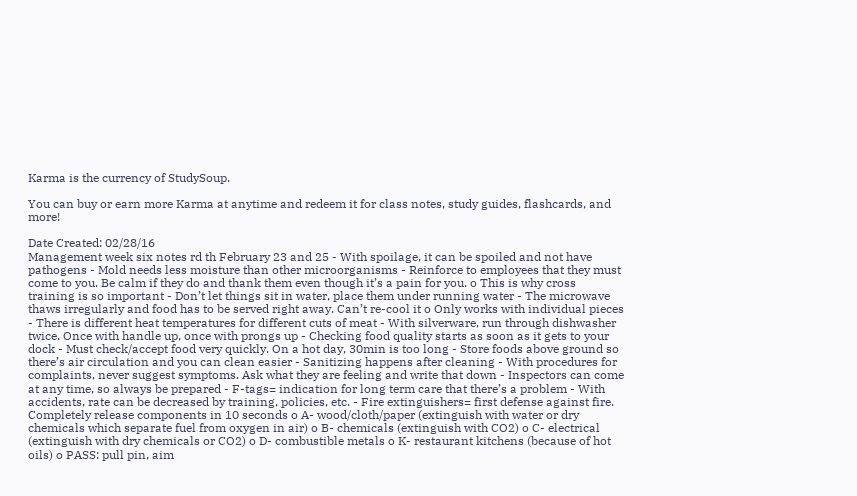Karma is the currency of StudySoup.

You can buy or earn more Karma at anytime and redeem it for class notes, study guides, flashcards, and more!

Date Created: 02/28/16
Management week six notes rd th February 23 and 25 - With spoilage, it can be spoiled and not have pathogens - Mold needs less moisture than other microorganisms - Reinforce to employees that they must come to you. Be calm if they do and thank them even though it’s a pain for you. o This is why cross training is so important - Don’t let things sit in water, place them under running water - The microwave thaws irregularly and food has to be served right away. Can’t re-cool it o Only works with individual pieces - There is different heat temperatures for different cuts of meat - With silverware, run through dishwasher twice. Once with handle up, once with prongs up - Checking food quality starts as soon as it gets to your dock - Must check/accept food very quickly. On a hot day, 30min is too long - Store foods above ground so there’s air circulation and you can clean easier - Sanitizing happens after cleaning - With procedures for complaints, never suggest symptoms. Ask what they are feeling and write that down - Inspectors can come at any time, so always be prepared - F-tags= indication for long term care that there’s a problem - With accidents, rate can be decreased by training, policies, etc. - Fire extinguishers= first defense against fire. Completely release components in 10 seconds o A- wood/cloth/paper (extinguish with water or dry chemicals which separate fuel from oxygen in air) o B- chemicals (extinguish with CO2) o C- electrical (extinguish with dry chemicals or CO2) o D- combustible metals o K- restaurant kitchens (because of hot oils) o PASS: pull pin, aim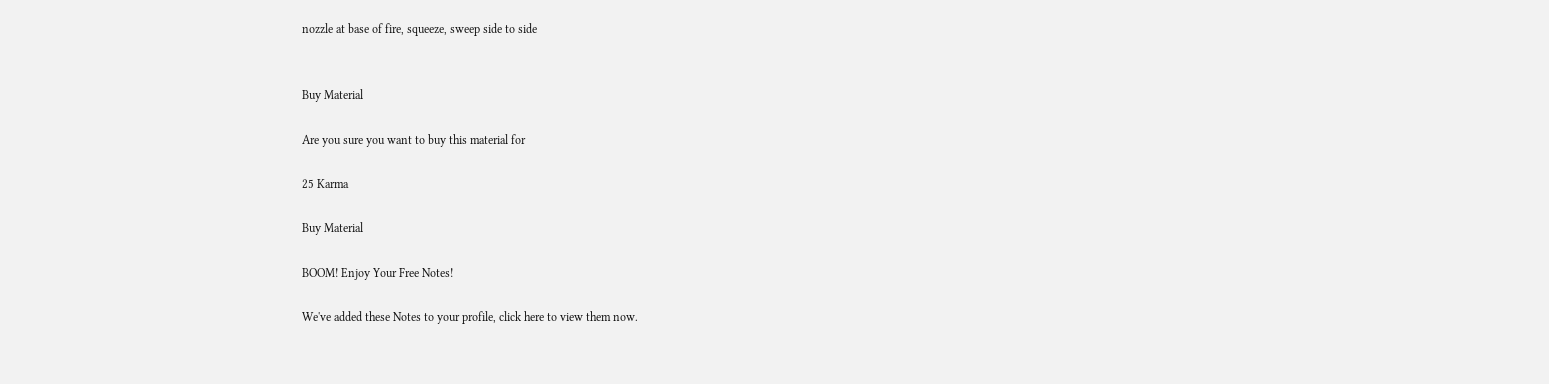nozzle at base of fire, squeeze, sweep side to side


Buy Material

Are you sure you want to buy this material for

25 Karma

Buy Material

BOOM! Enjoy Your Free Notes!

We've added these Notes to your profile, click here to view them now.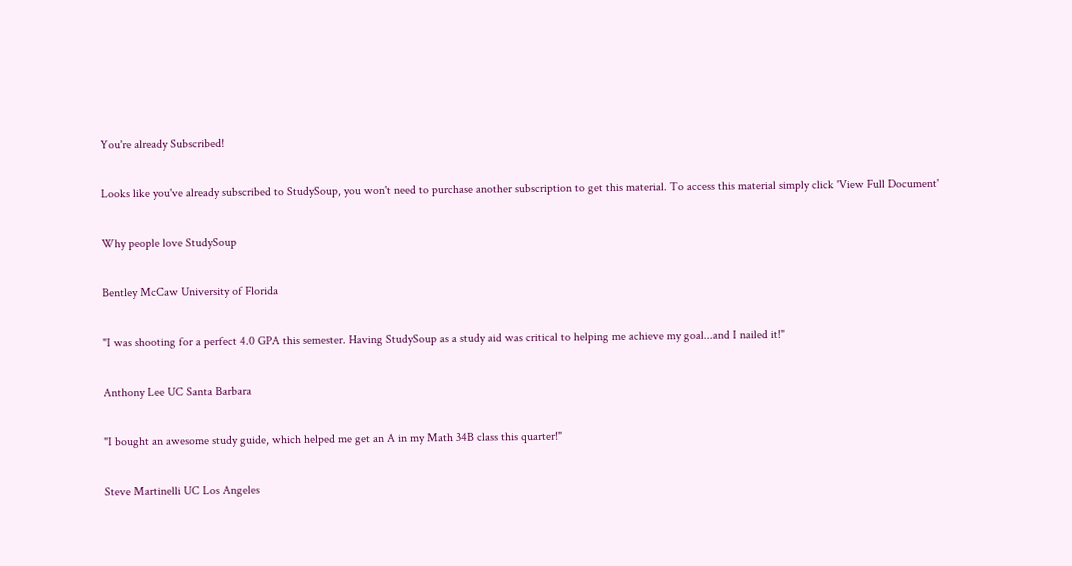You're already Subscribed!

Looks like you've already subscribed to StudySoup, you won't need to purchase another subscription to get this material. To access this material simply click 'View Full Document'

Why people love StudySoup

Bentley McCaw University of Florida

"I was shooting for a perfect 4.0 GPA this semester. Having StudySoup as a study aid was critical to helping me achieve my goal...and I nailed it!"

Anthony Lee UC Santa Barbara

"I bought an awesome study guide, which helped me get an A in my Math 34B class this quarter!"

Steve Martinelli UC Los Angeles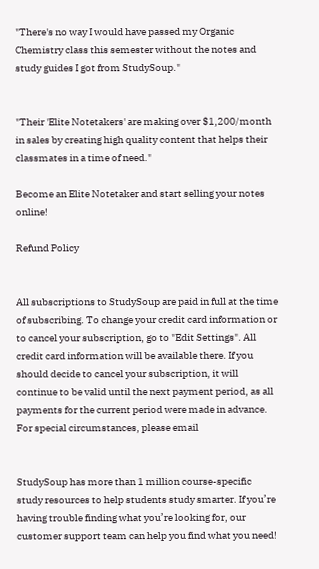"There's no way I would have passed my Organic Chemistry class this semester without the notes and study guides I got from StudySoup."


"Their 'Elite Notetakers' are making over $1,200/month in sales by creating high quality content that helps their classmates in a time of need."

Become an Elite Notetaker and start selling your notes online!

Refund Policy


All subscriptions to StudySoup are paid in full at the time of subscribing. To change your credit card information or to cancel your subscription, go to "Edit Settings". All credit card information will be available there. If you should decide to cancel your subscription, it will continue to be valid until the next payment period, as all payments for the current period were made in advance. For special circumstances, please email


StudySoup has more than 1 million course-specific study resources to help students study smarter. If you’re having trouble finding what you’re looking for, our customer support team can help you find what you need!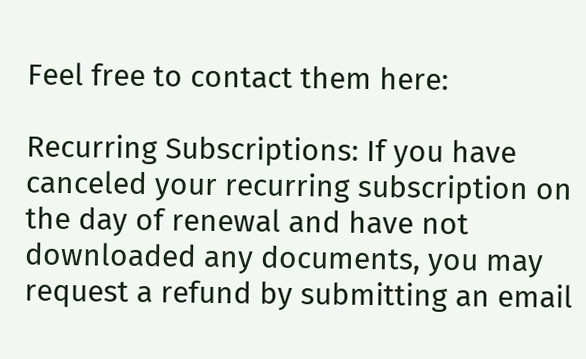Feel free to contact them here:

Recurring Subscriptions: If you have canceled your recurring subscription on the day of renewal and have not downloaded any documents, you may request a refund by submitting an email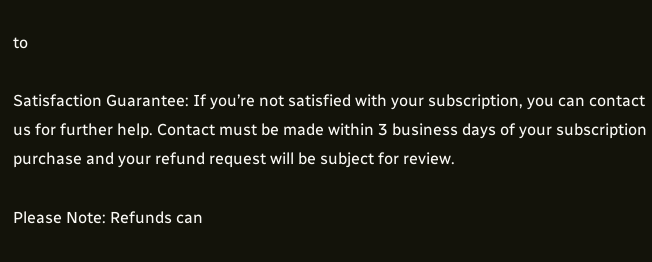to

Satisfaction Guarantee: If you’re not satisfied with your subscription, you can contact us for further help. Contact must be made within 3 business days of your subscription purchase and your refund request will be subject for review.

Please Note: Refunds can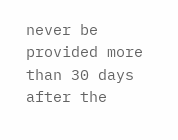never be provided more than 30 days after the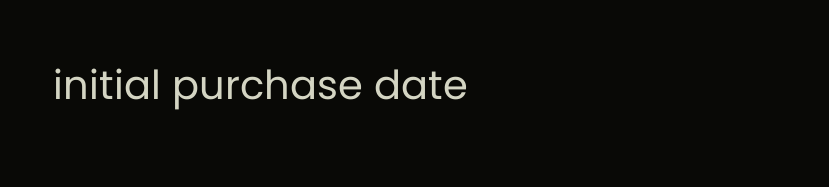initial purchase date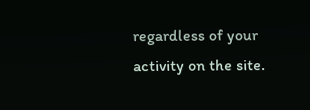regardless of your activity on the site.